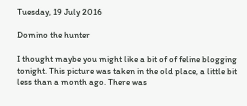Tuesday, 19 July 2016

Domino the hunter

I thought maybe you might like a bit of of feline blogging tonight. This picture was taken in the old place, a little bit less than a month ago. There was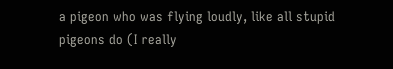a pigeon who was flying loudly, like all stupid pigeons do (I really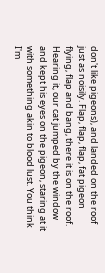don't like pigeons), and landed on the roof just as noisily. Flap, flap, flap, fat pigeon flying, flap and bang, there it is on the roof. Hearing it, our cat jumped by the window and kept his eyes on the pigeon, staring at it with something akin to blood lust. You think I'm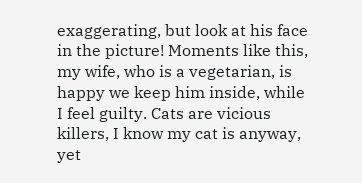exaggerating, but look at his face in the picture! Moments like this, my wife, who is a vegetarian, is happy we keep him inside, while I feel guilty. Cats are vicious killers, I know my cat is anyway, yet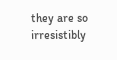they are so irresistibly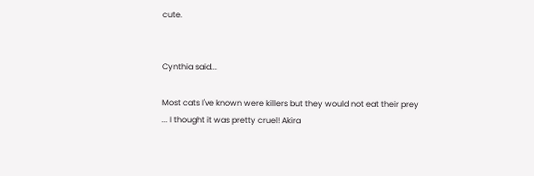cute.


Cynthia said...

Most cats I've known were killers but they would not eat their prey ... I thought it was pretty cruel! Akira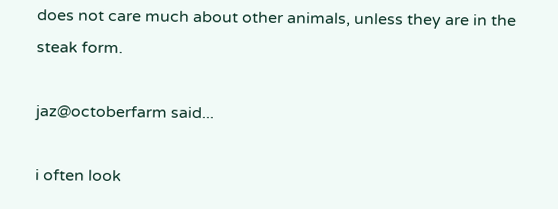does not care much about other animals, unless they are in the steak form.

jaz@octoberfarm said...

i often look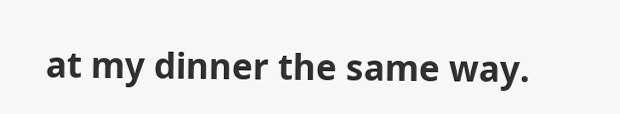at my dinner the same way.